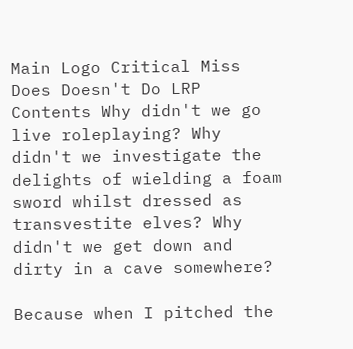Main Logo Critical Miss Does Doesn't Do LRP
Contents Why didn't we go live roleplaying? Why didn't we investigate the delights of wielding a foam sword whilst dressed as transvestite elves? Why didn't we get down and dirty in a cave somewhere?

Because when I pitched the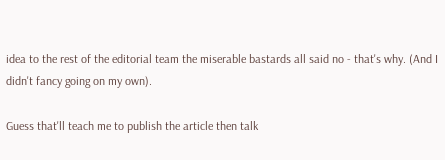idea to the rest of the editorial team the miserable bastards all said no - that's why. (And I didn't fancy going on my own).

Guess that'll teach me to publish the article then talk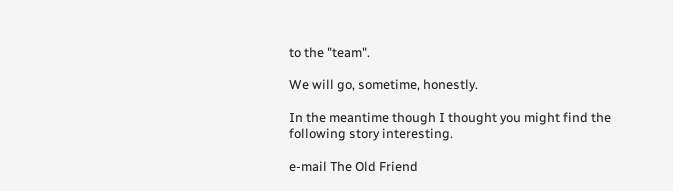to the "team".

We will go, sometime, honestly.

In the meantime though I thought you might find the following story interesting.

e-mail The Old Friend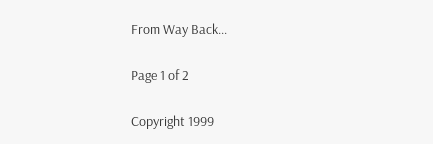From Way Back...

Page 1 of 2

Copyright 1999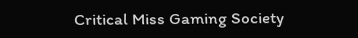Critical Miss Gaming Society